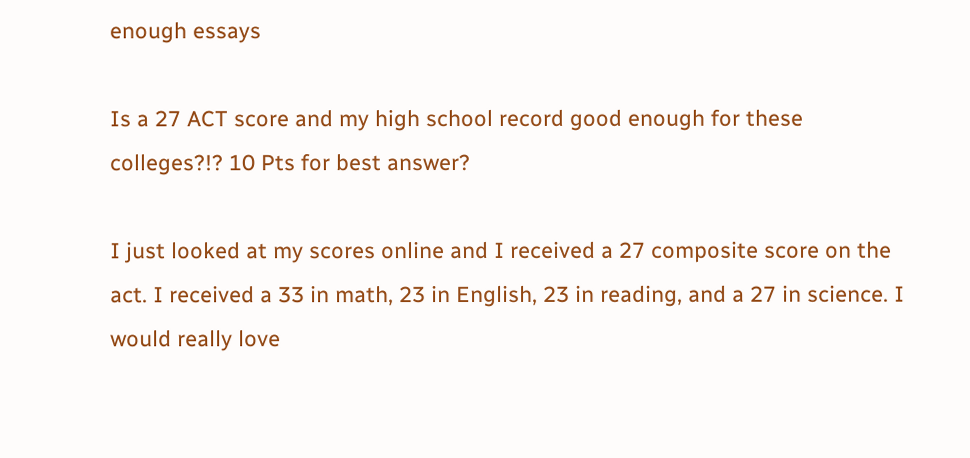enough essays

Is a 27 ACT score and my high school record good enough for these colleges?!? 10 Pts for best answer?

I just looked at my scores online and I received a 27 composite score on the act. I received a 33 in math, 23 in English, 23 in reading, and a 27 in science. I would really love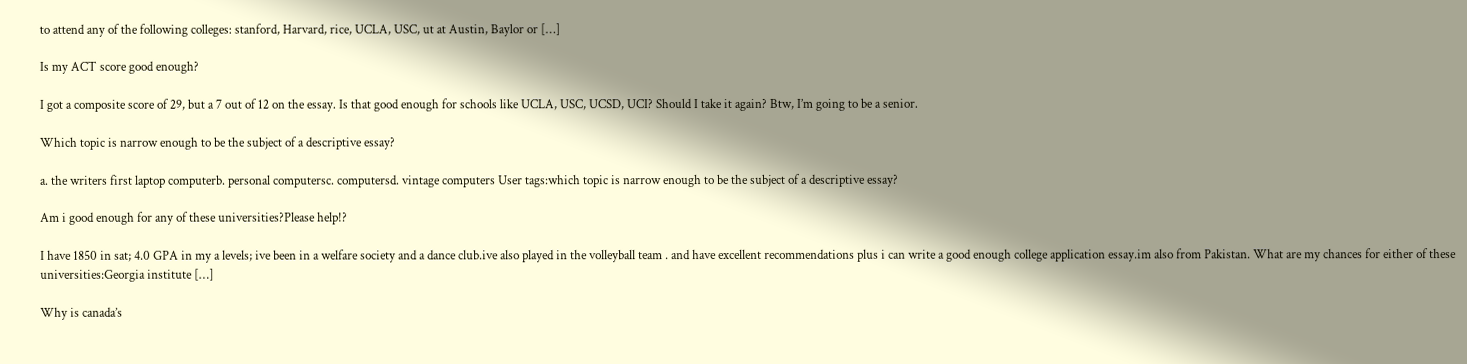to attend any of the following colleges: stanford, Harvard, rice, UCLA, USC, ut at Austin, Baylor or […]

Is my ACT score good enough?

I got a composite score of 29, but a 7 out of 12 on the essay. Is that good enough for schools like UCLA, USC, UCSD, UCI? Should I take it again? Btw, I’m going to be a senior.

Which topic is narrow enough to be the subject of a descriptive essay?

a. the writers first laptop computerb. personal computersc. computersd. vintage computers User tags:which topic is narrow enough to be the subject of a descriptive essay?

Am i good enough for any of these universities?Please help!?

I have 1850 in sat; 4.0 GPA in my a levels; ive been in a welfare society and a dance club.ive also played in the volleyball team . and have excellent recommendations plus i can write a good enough college application essay.im also from Pakistan. What are my chances for either of these universities:Georgia institute […]

Why is canada’s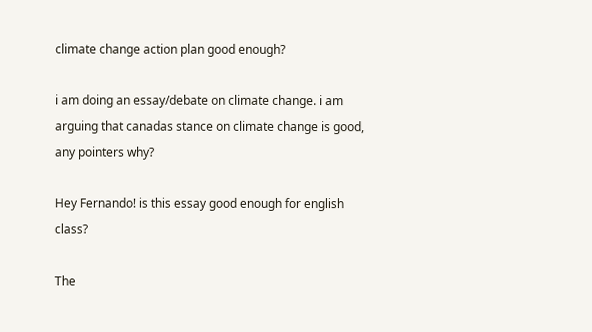climate change action plan good enough?

i am doing an essay/debate on climate change. i am arguing that canadas stance on climate change is good, any pointers why?

Hey Fernando! is this essay good enough for english class?

The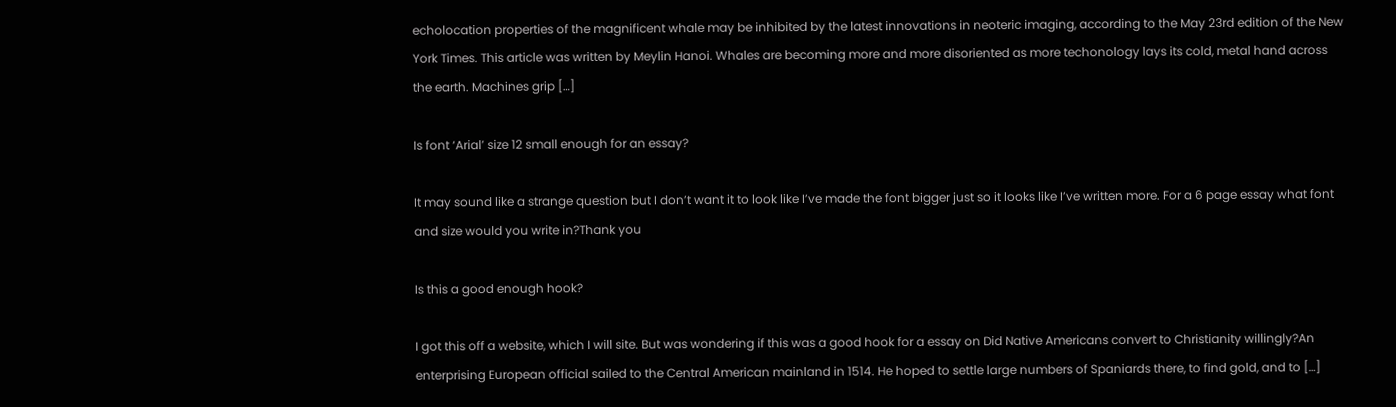echolocation properties of the magnificent whale may be inhibited by the latest innovations in neoteric imaging, according to the May 23rd edition of the New York Times. This article was written by Meylin Hanoi. Whales are becoming more and more disoriented as more techonology lays its cold, metal hand across the earth. Machines grip […]

Is font ‘Arial’ size 12 small enough for an essay?

It may sound like a strange question but I don’t want it to look like I’ve made the font bigger just so it looks like I’ve written more. For a 6 page essay what font and size would you write in?Thank you

Is this a good enough hook?

I got this off a website, which I will site. But was wondering if this was a good hook for a essay on Did Native Americans convert to Christianity willingly?An enterprising European official sailed to the Central American mainland in 1514. He hoped to settle large numbers of Spaniards there, to find gold, and to […]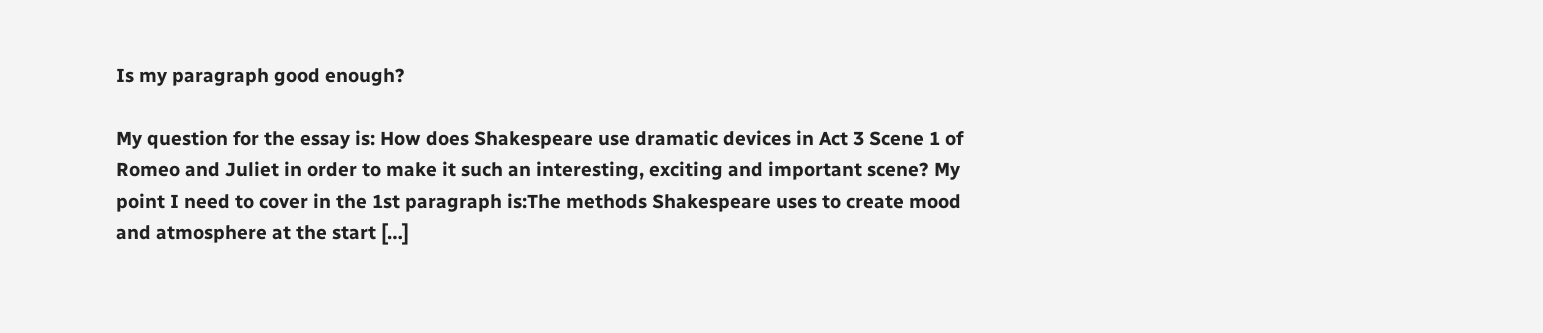Is my paragraph good enough?

My question for the essay is: How does Shakespeare use dramatic devices in Act 3 Scene 1 of Romeo and Juliet in order to make it such an interesting, exciting and important scene? My point I need to cover in the 1st paragraph is:The methods Shakespeare uses to create mood and atmosphere at the start […]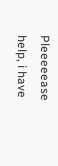Pleeeeease help, i have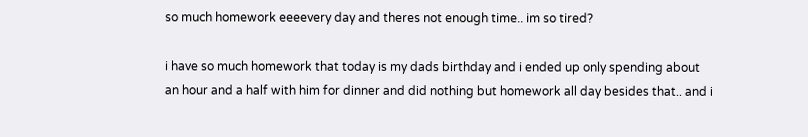so much homework eeeevery day and theres not enough time.. im so tired?

i have so much homework that today is my dads birthday and i ended up only spending about an hour and a half with him for dinner and did nothing but homework all day besides that.. and i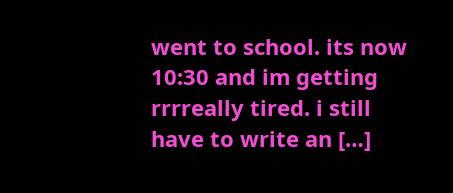went to school. its now 10:30 and im getting rrrreally tired. i still have to write an […]